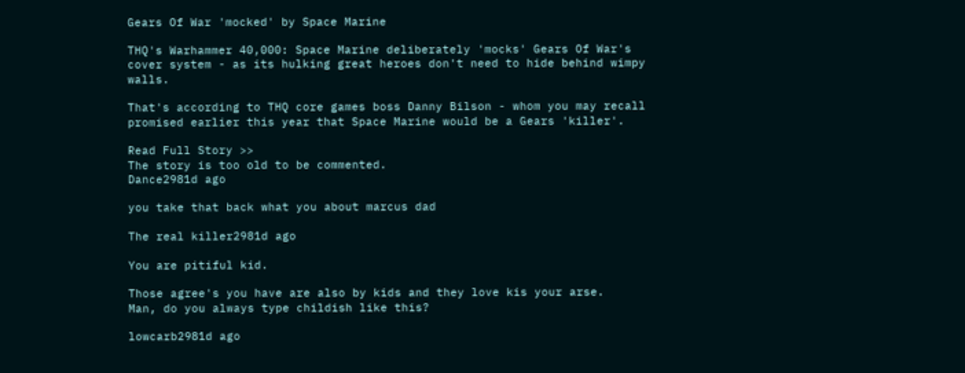Gears Of War 'mocked' by Space Marine

THQ's Warhammer 40,000: Space Marine deliberately 'mocks' Gears Of War's cover system - as its hulking great heroes don't need to hide behind wimpy walls.

That's according to THQ core games boss Danny Bilson - whom you may recall promised earlier this year that Space Marine would be a Gears 'killer'.

Read Full Story >>
The story is too old to be commented.
Dance2981d ago

you take that back what you about marcus dad

The real killer2981d ago

You are pitiful kid.

Those agree's you have are also by kids and they love kis your arse.
Man, do you always type childish like this?

lowcarb2981d ago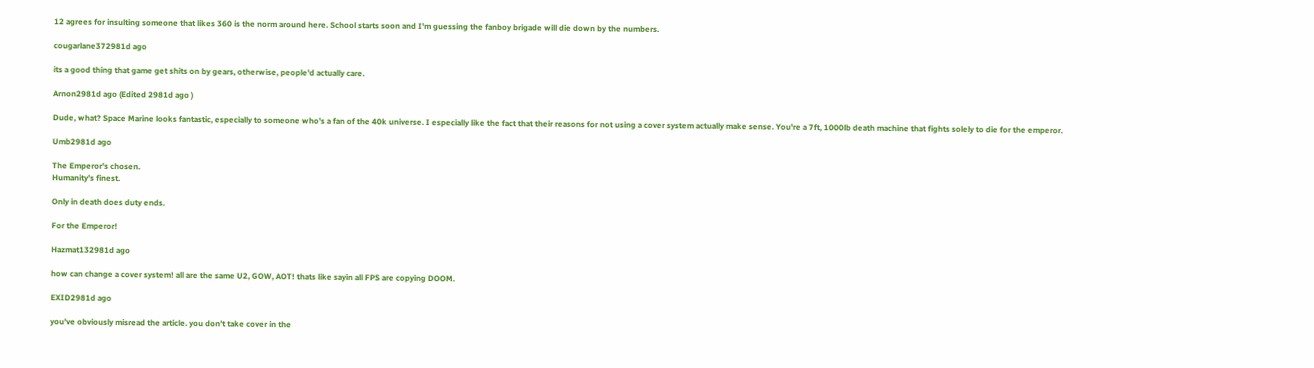12 agrees for insulting someone that likes 360 is the norm around here. School starts soon and I'm guessing the fanboy brigade will die down by the numbers.

cougarlane372981d ago

its a good thing that game get shits on by gears, otherwise, people'd actually care.

Arnon2981d ago (Edited 2981d ago )

Dude, what? Space Marine looks fantastic, especially to someone who's a fan of the 40k universe. I especially like the fact that their reasons for not using a cover system actually make sense. You're a 7ft, 1000lb death machine that fights solely to die for the emperor.

Umb2981d ago

The Emperor's chosen.
Humanity's finest.

Only in death does duty ends.

For the Emperor!

Hazmat132981d ago

how can change a cover system! all are the same U2, GOW, AOT! thats like sayin all FPS are copying DOOM.

EXID2981d ago

you've obviously misread the article. you don't take cover in the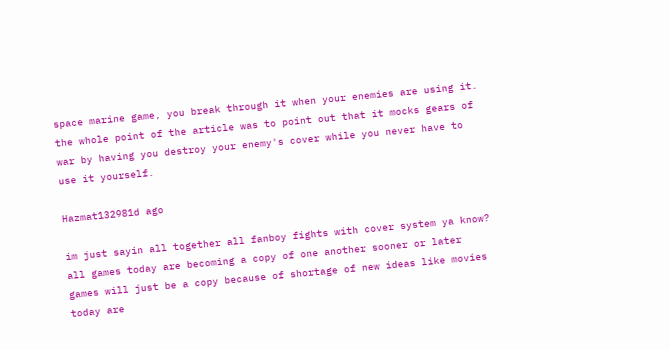space marine game, you break through it when your enemies are using it. the whole point of the article was to point out that it mocks gears of war by having you destroy your enemy's cover while you never have to use it yourself.

Hazmat132981d ago

im just sayin all together all fanboy fights with cover system ya know? all games today are becoming a copy of one another sooner or later games will just be a copy because of shortage of new ideas like movies today are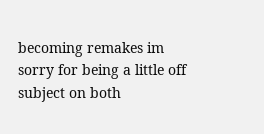becoming remakes im sorry for being a little off subject on both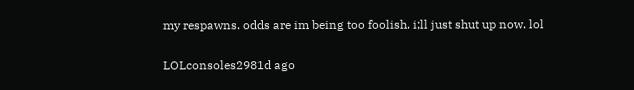my respawns. odds are im being too foolish. i;ll just shut up now. lol

LOLconsoles2981d ago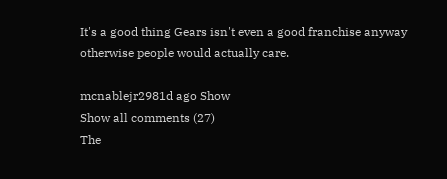It's a good thing Gears isn't even a good franchise anyway otherwise people would actually care.

mcnablejr2981d ago Show
Show all comments (27)
The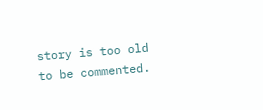story is too old to be commented.